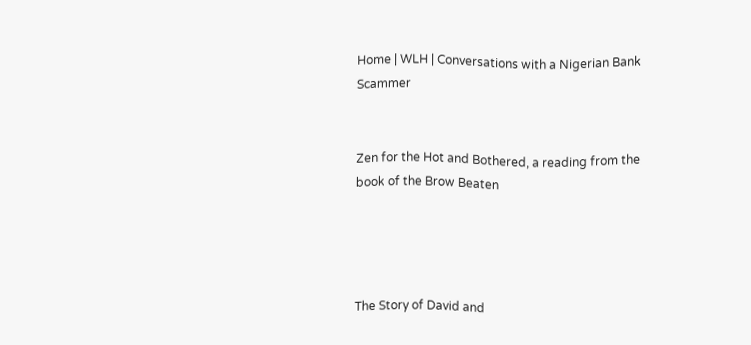Home | WLH | Conversations with a Nigerian Bank Scammer


Zen for the Hot and Bothered, a reading from the book of the Brow Beaten




The Story of David and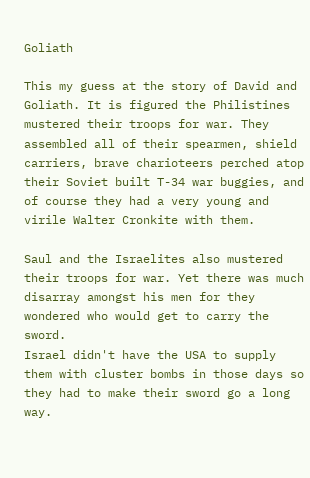Goliath

This my guess at the story of David and Goliath. It is figured the Philistines mustered their troops for war. They assembled all of their spearmen, shield carriers, brave charioteers perched atop their Soviet built T-34 war buggies, and of course they had a very young and virile Walter Cronkite with them.

Saul and the Israelites also mustered their troops for war. Yet there was much disarray amongst his men for they wondered who would get to carry the sword.
Israel didn't have the USA to supply them with cluster bombs in those days so they had to make their sword go a long way.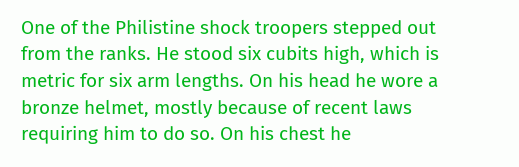One of the Philistine shock troopers stepped out from the ranks. He stood six cubits high, which is metric for six arm lengths. On his head he wore a bronze helmet, mostly because of recent laws requiring him to do so. On his chest he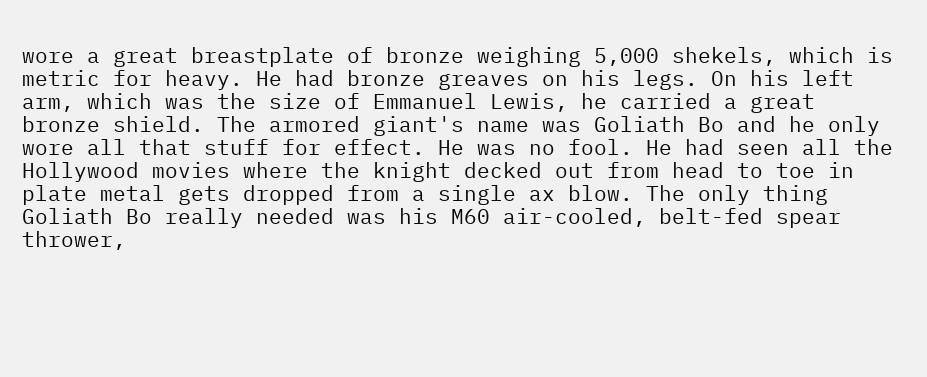wore a great breastplate of bronze weighing 5,000 shekels, which is metric for heavy. He had bronze greaves on his legs. On his left arm, which was the size of Emmanuel Lewis, he carried a great bronze shield. The armored giant's name was Goliath Bo and he only wore all that stuff for effect. He was no fool. He had seen all the
Hollywood movies where the knight decked out from head to toe in plate metal gets dropped from a single ax blow. The only thing Goliath Bo really needed was his M60 air-cooled, belt-fed spear thrower,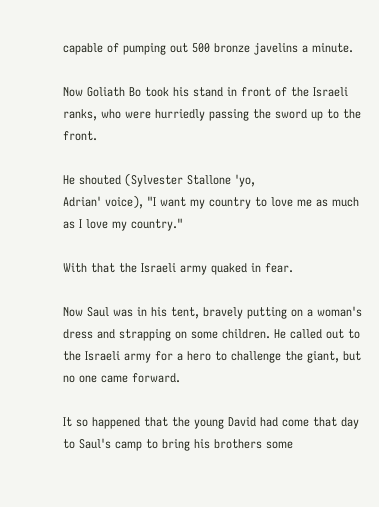capable of pumping out 500 bronze javelins a minute.

Now Goliath Bo took his stand in front of the Israeli ranks, who were hurriedly passing the sword up to the front.

He shouted (Sylvester Stallone 'yo,
Adrian' voice), "I want my country to love me as much as I love my country."

With that the Israeli army quaked in fear.

Now Saul was in his tent, bravely putting on a woman's dress and strapping on some children. He called out to the Israeli army for a hero to challenge the giant, but no one came forward.

It so happened that the young David had come that day to Saul's camp to bring his brothers some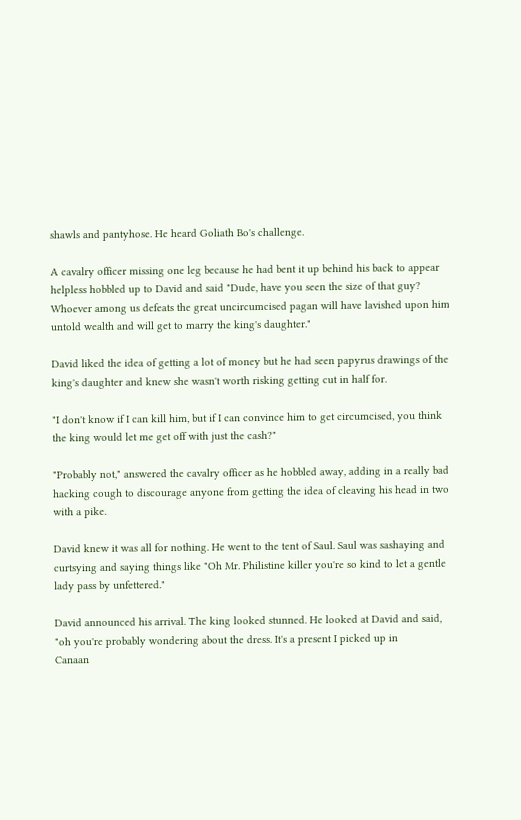shawls and pantyhose. He heard Goliath Bo's challenge.

A cavalry officer missing one leg because he had bent it up behind his back to appear helpless hobbled up to David and said "Dude, have you seen the size of that guy? Whoever among us defeats the great uncircumcised pagan will have lavished upon him untold wealth and will get to marry the king's daughter."

David liked the idea of getting a lot of money but he had seen papyrus drawings of the king's daughter and knew she wasn't worth risking getting cut in half for.

"I don't know if I can kill him, but if I can convince him to get circumcised, you think the king would let me get off with just the cash?"

"Probably not," answered the cavalry officer as he hobbled away, adding in a really bad hacking cough to discourage anyone from getting the idea of cleaving his head in two with a pike.

David knew it was all for nothing. He went to the tent of Saul. Saul was sashaying and curtsying and saying things like "Oh Mr. Philistine killer you're so kind to let a gentle lady pass by unfettered."

David announced his arrival. The king looked stunned. He looked at David and said, "oh you're probably wondering about the dress. It's a present I picked up in
Canaan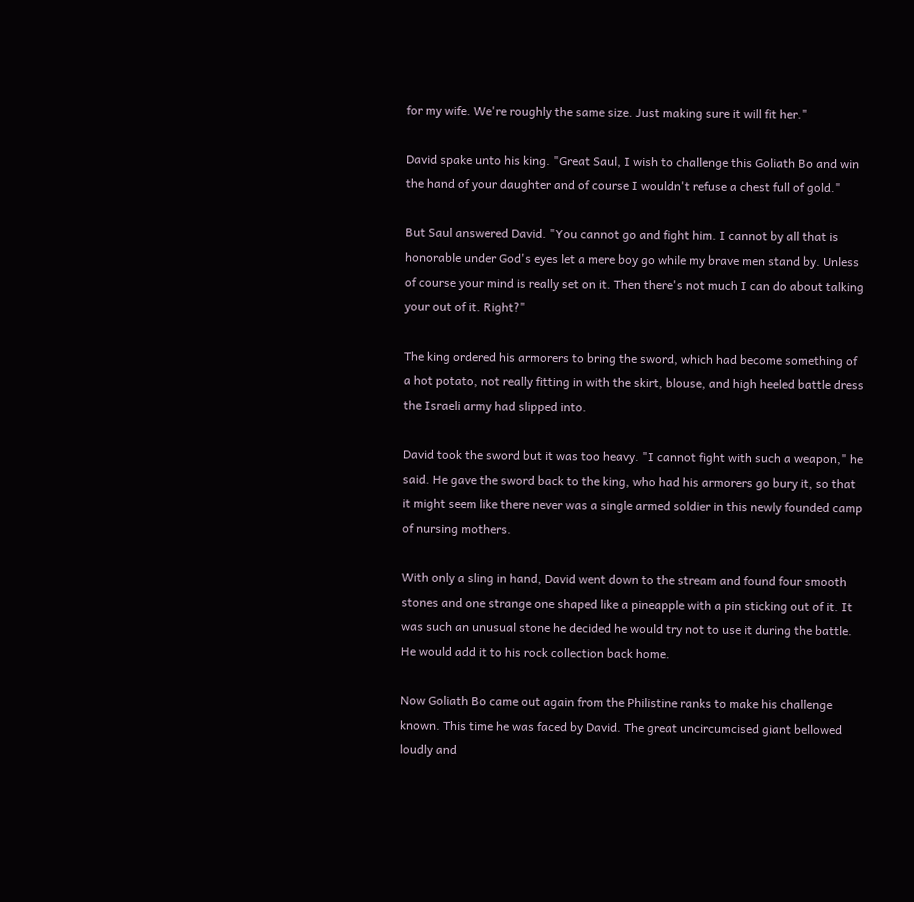for my wife. We're roughly the same size. Just making sure it will fit her."

David spake unto his king. "Great Saul, I wish to challenge this Goliath Bo and win the hand of your daughter and of course I wouldn't refuse a chest full of gold."

But Saul answered David. "You cannot go and fight him. I cannot by all that is honorable under God's eyes let a mere boy go while my brave men stand by. Unless of course your mind is really set on it. Then there's not much I can do about talking your out of it. Right?"

The king ordered his armorers to bring the sword, which had become something of a hot potato, not really fitting in with the skirt, blouse, and high heeled battle dress the Israeli army had slipped into.

David took the sword but it was too heavy. "I cannot fight with such a weapon," he said. He gave the sword back to the king, who had his armorers go bury it, so that it might seem like there never was a single armed soldier in this newly founded camp of nursing mothers.

With only a sling in hand, David went down to the stream and found four smooth stones and one strange one shaped like a pineapple with a pin sticking out of it. It was such an unusual stone he decided he would try not to use it during the battle. He would add it to his rock collection back home.

Now Goliath Bo came out again from the Philistine ranks to make his challenge known. This time he was faced by David. The great uncircumcised giant bellowed loudly and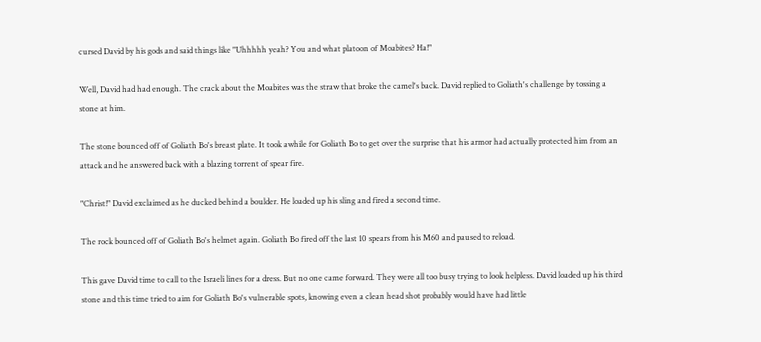cursed David by his gods and said things like "Uhhhhh yeah? You and what platoon of Moabites? Ha!"

Well, David had had enough. The crack about the Moabites was the straw that broke the camel's back. David replied to Goliath's challenge by tossing a stone at him.

The stone bounced off of Goliath Bo's breast plate. It took awhile for Goliath Bo to get over the surprise that his armor had actually protected him from an attack and he answered back with a blazing torrent of spear fire.

"Christ!" David exclaimed as he ducked behind a boulder. He loaded up his sling and fired a second time.

The rock bounced off of Goliath Bo's helmet again. Goliath Bo fired off the last 10 spears from his M60 and paused to reload.

This gave David time to call to the Israeli lines for a dress. But no one came forward. They were all too busy trying to look helpless. David loaded up his third stone and this time tried to aim for Goliath Bo's vulnerable spots, knowing even a clean head shot probably would have had little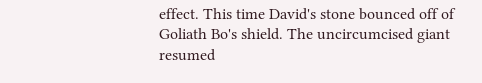effect. This time David's stone bounced off of Goliath Bo's shield. The uncircumcised giant resumed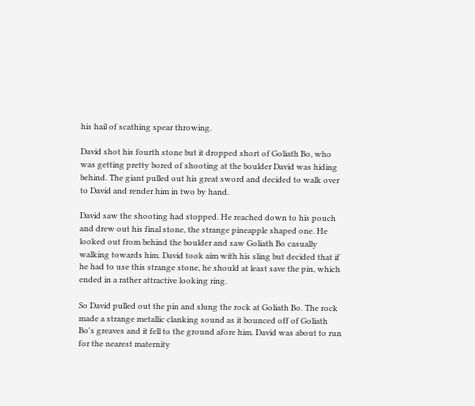his hail of scathing spear throwing.

David shot his fourth stone but it dropped short of Goliath Bo, who was getting pretty bored of shooting at the boulder David was hiding behind. The giant pulled out his great sword and decided to walk over to David and render him in two by hand.

David saw the shooting had stopped. He reached down to his pouch and drew out his final stone, the strange pineapple shaped one. He looked out from behind the boulder and saw Goliath Bo casually walking towards him. David took aim with his sling but decided that if he had to use this strange stone, he should at least save the pin, which ended in a rather attractive looking ring.

So David pulled out the pin and slung the rock at Goliath Bo. The rock made a strange metallic clanking sound as it bounced off of Goliath Bo's greaves and it fell to the ground afore him. David was about to run for the nearest maternity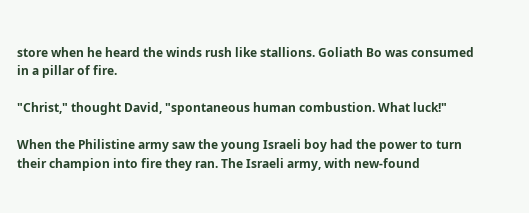store when he heard the winds rush like stallions. Goliath Bo was consumed in a pillar of fire.

"Christ," thought David, "spontaneous human combustion. What luck!"

When the Philistine army saw the young Israeli boy had the power to turn their champion into fire they ran. The Israeli army, with new-found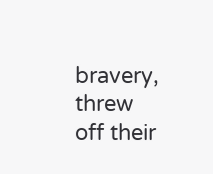bravery, threw off their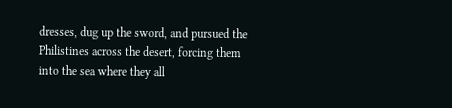dresses, dug up the sword, and pursued the Philistines across the desert, forcing them into the sea where they all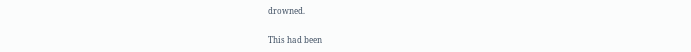drowned.

This had been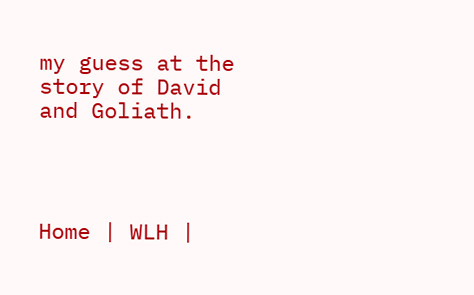my guess at the story of David and Goliath.




Home | WLH |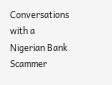Conversations with a Nigerian Bank Scammer